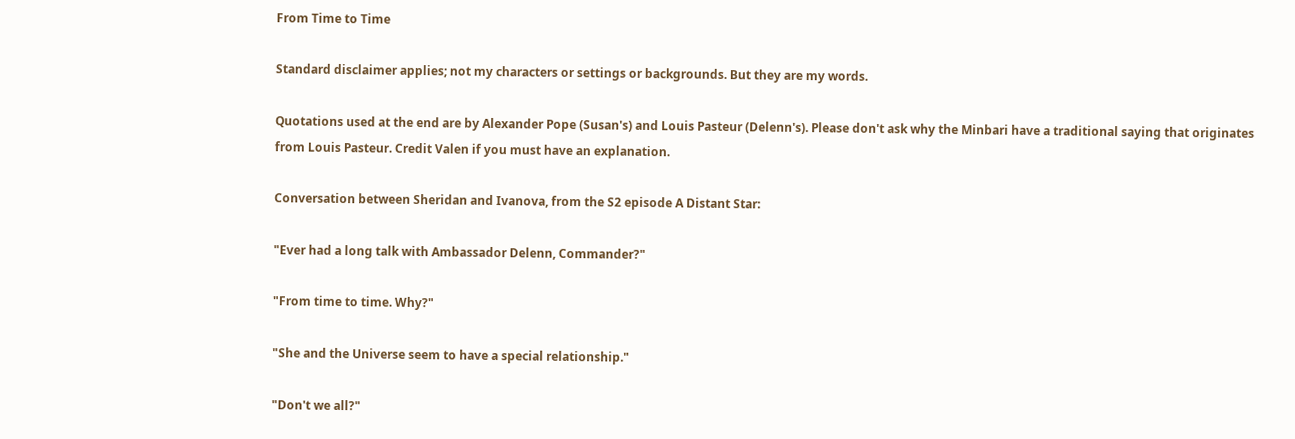From Time to Time

Standard disclaimer applies; not my characters or settings or backgrounds. But they are my words.

Quotations used at the end are by Alexander Pope (Susan's) and Louis Pasteur (Delenn's). Please don't ask why the Minbari have a traditional saying that originates from Louis Pasteur. Credit Valen if you must have an explanation.

Conversation between Sheridan and Ivanova, from the S2 episode A Distant Star:

"Ever had a long talk with Ambassador Delenn, Commander?"

"From time to time. Why?"

"She and the Universe seem to have a special relationship."

"Don't we all?"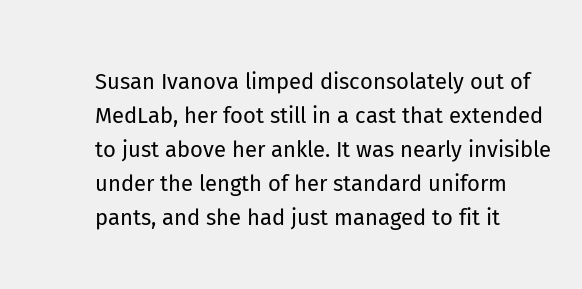Susan Ivanova limped disconsolately out of MedLab, her foot still in a cast that extended to just above her ankle. It was nearly invisible under the length of her standard uniform pants, and she had just managed to fit it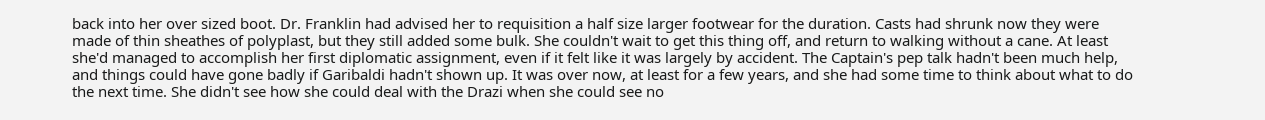back into her over sized boot. Dr. Franklin had advised her to requisition a half size larger footwear for the duration. Casts had shrunk now they were made of thin sheathes of polyplast, but they still added some bulk. She couldn't wait to get this thing off, and return to walking without a cane. At least she'd managed to accomplish her first diplomatic assignment, even if it felt like it was largely by accident. The Captain's pep talk hadn't been much help, and things could have gone badly if Garibaldi hadn't shown up. It was over now, at least for a few years, and she had some time to think about what to do the next time. She didn't see how she could deal with the Drazi when she could see no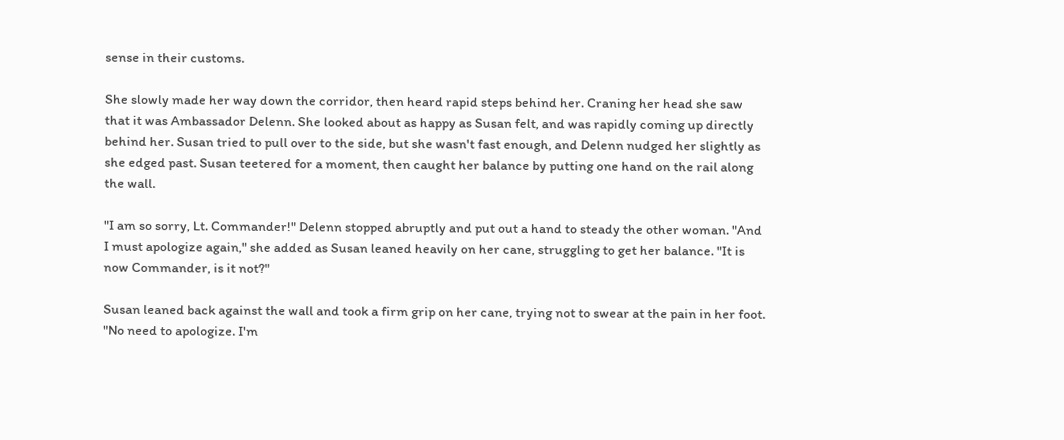sense in their customs.

She slowly made her way down the corridor, then heard rapid steps behind her. Craning her head she saw that it was Ambassador Delenn. She looked about as happy as Susan felt, and was rapidly coming up directly behind her. Susan tried to pull over to the side, but she wasn't fast enough, and Delenn nudged her slightly as she edged past. Susan teetered for a moment, then caught her balance by putting one hand on the rail along the wall.

"I am so sorry, Lt. Commander!" Delenn stopped abruptly and put out a hand to steady the other woman. "And I must apologize again," she added as Susan leaned heavily on her cane, struggling to get her balance. "It is now Commander, is it not?"

Susan leaned back against the wall and took a firm grip on her cane, trying not to swear at the pain in her foot. "No need to apologize. I'm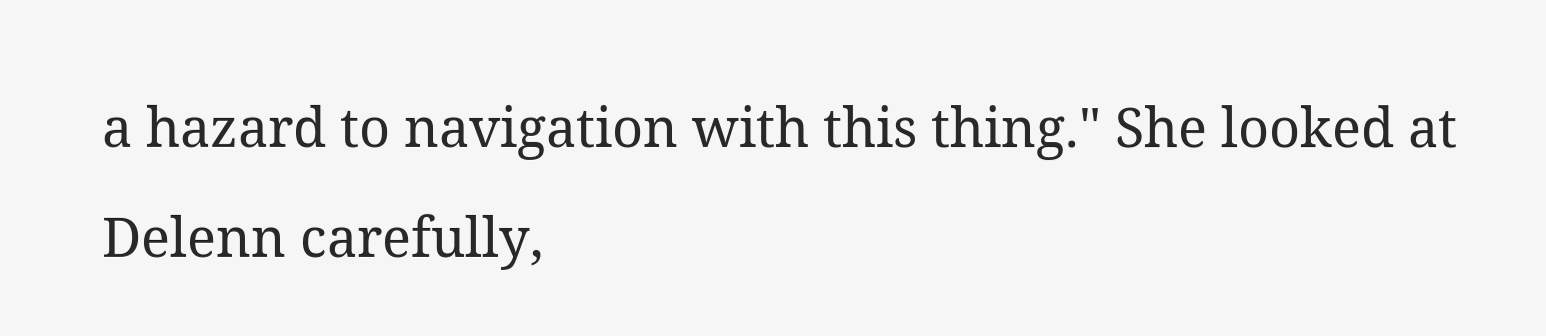a hazard to navigation with this thing." She looked at Delenn carefully,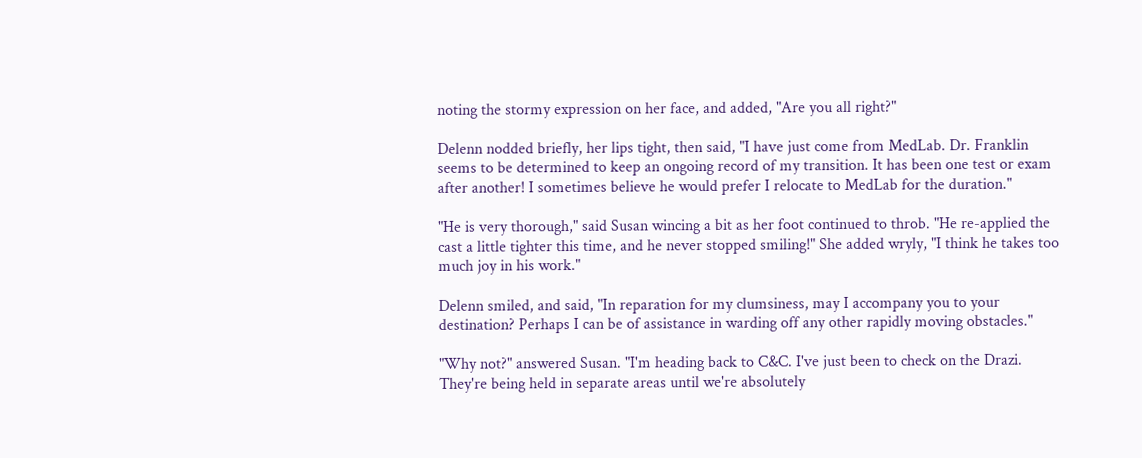noting the stormy expression on her face, and added, "Are you all right?"

Delenn nodded briefly, her lips tight, then said, "I have just come from MedLab. Dr. Franklin seems to be determined to keep an ongoing record of my transition. It has been one test or exam after another! I sometimes believe he would prefer I relocate to MedLab for the duration."

"He is very thorough," said Susan wincing a bit as her foot continued to throb. "He re-applied the cast a little tighter this time, and he never stopped smiling!" She added wryly, "I think he takes too much joy in his work."

Delenn smiled, and said, "In reparation for my clumsiness, may I accompany you to your destination? Perhaps I can be of assistance in warding off any other rapidly moving obstacles."

"Why not?" answered Susan. "I'm heading back to C&C. I've just been to check on the Drazi. They're being held in separate areas until we're absolutely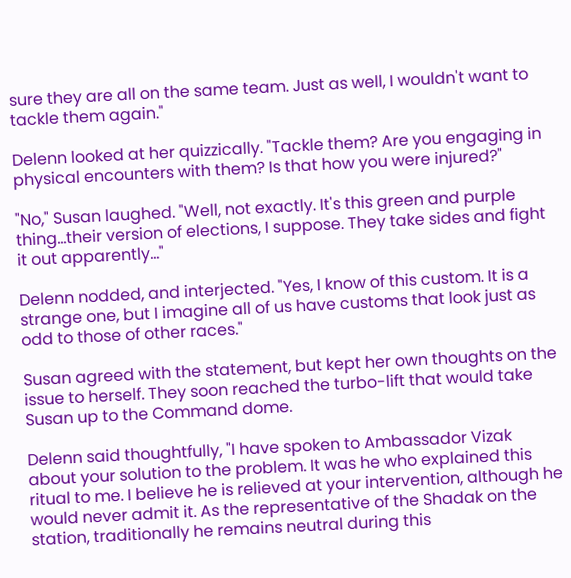sure they are all on the same team. Just as well, I wouldn't want to tackle them again."

Delenn looked at her quizzically. "Tackle them? Are you engaging in physical encounters with them? Is that how you were injured?"

"No," Susan laughed. "Well, not exactly. It's this green and purple thing...their version of elections, I suppose. They take sides and fight it out apparently..."

Delenn nodded, and interjected. "Yes, I know of this custom. It is a strange one, but I imagine all of us have customs that look just as odd to those of other races."

Susan agreed with the statement, but kept her own thoughts on the issue to herself. They soon reached the turbo-lift that would take Susan up to the Command dome.

Delenn said thoughtfully, "I have spoken to Ambassador Vizak about your solution to the problem. It was he who explained this ritual to me. I believe he is relieved at your intervention, although he would never admit it. As the representative of the Shadak on the station, traditionally he remains neutral during this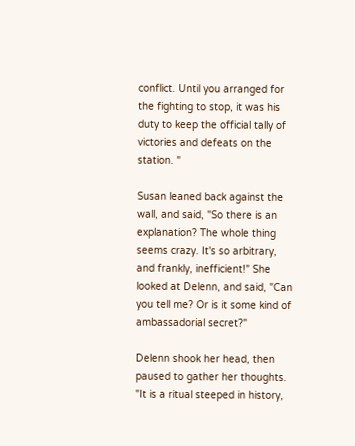conflict. Until you arranged for the fighting to stop, it was his duty to keep the official tally of victories and defeats on the station. "

Susan leaned back against the wall, and said, "So there is an explanation? The whole thing seems crazy. It's so arbitrary, and frankly, inefficient!" She looked at Delenn, and said, "Can you tell me? Or is it some kind of ambassadorial secret?"

Delenn shook her head, then paused to gather her thoughts. "It is a ritual steeped in history,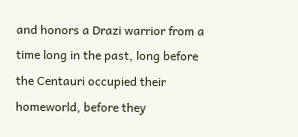and honors a Drazi warrior from a time long in the past, long before the Centauri occupied their homeworld, before they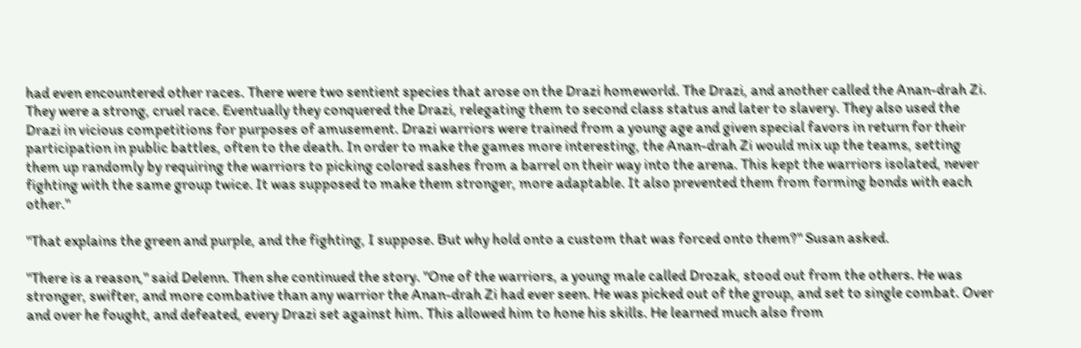had even encountered other races. There were two sentient species that arose on the Drazi homeworld. The Drazi, and another called the Anan-drah Zi. They were a strong, cruel race. Eventually they conquered the Drazi, relegating them to second class status and later to slavery. They also used the Drazi in vicious competitions for purposes of amusement. Drazi warriors were trained from a young age and given special favors in return for their participation in public battles, often to the death. In order to make the games more interesting, the Anan-drah Zi would mix up the teams, setting them up randomly by requiring the warriors to picking colored sashes from a barrel on their way into the arena. This kept the warriors isolated, never fighting with the same group twice. It was supposed to make them stronger, more adaptable. It also prevented them from forming bonds with each other."

"That explains the green and purple, and the fighting, I suppose. But why hold onto a custom that was forced onto them?" Susan asked.

"There is a reason," said Delenn. Then she continued the story. "One of the warriors, a young male called Drozak, stood out from the others. He was stronger, swifter, and more combative than any warrior the Anan-drah Zi had ever seen. He was picked out of the group, and set to single combat. Over and over he fought, and defeated, every Drazi set against him. This allowed him to hone his skills. He learned much also from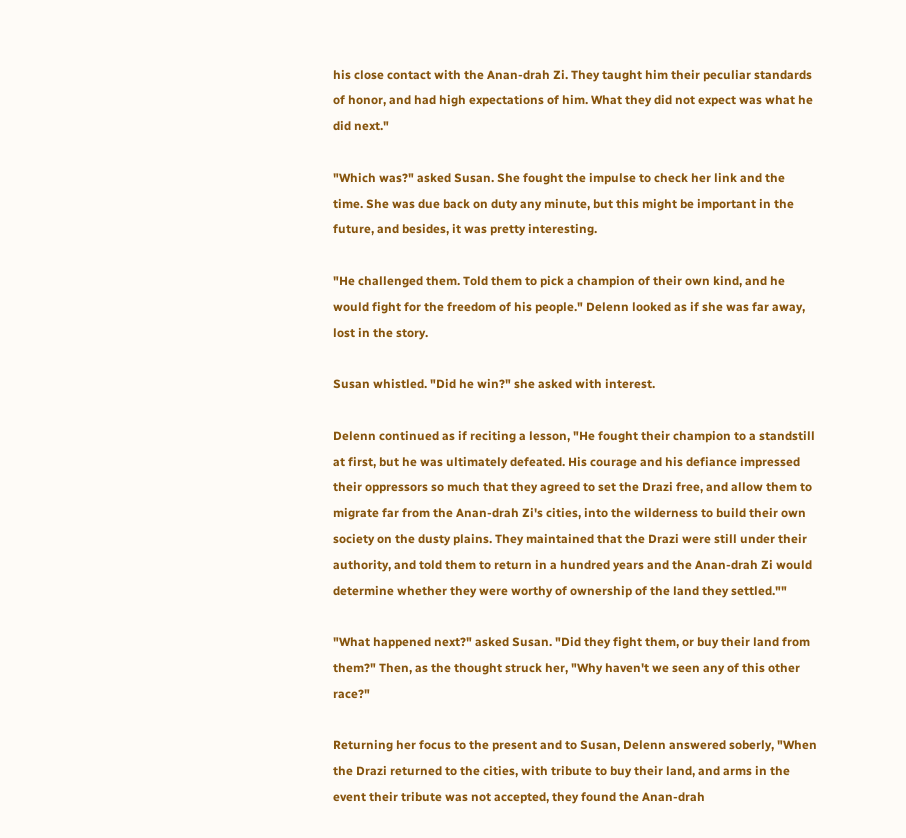his close contact with the Anan-drah Zi. They taught him their peculiar standards of honor, and had high expectations of him. What they did not expect was what he did next."

"Which was?" asked Susan. She fought the impulse to check her link and the time. She was due back on duty any minute, but this might be important in the future, and besides, it was pretty interesting.

"He challenged them. Told them to pick a champion of their own kind, and he would fight for the freedom of his people." Delenn looked as if she was far away, lost in the story.

Susan whistled. "Did he win?" she asked with interest.

Delenn continued as if reciting a lesson, "He fought their champion to a standstill at first, but he was ultimately defeated. His courage and his defiance impressed their oppressors so much that they agreed to set the Drazi free, and allow them to migrate far from the Anan-drah Zi's cities, into the wilderness to build their own society on the dusty plains. They maintained that the Drazi were still under their authority, and told them to return in a hundred years and the Anan-drah Zi would determine whether they were worthy of ownership of the land they settled.""

"What happened next?" asked Susan. "Did they fight them, or buy their land from them?" Then, as the thought struck her, "Why haven't we seen any of this other race?"

Returning her focus to the present and to Susan, Delenn answered soberly, "When the Drazi returned to the cities, with tribute to buy their land, and arms in the event their tribute was not accepted, they found the Anan-drah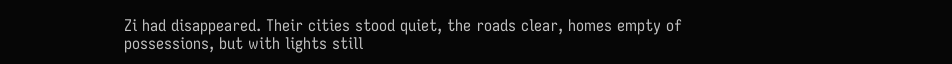Zi had disappeared. Their cities stood quiet, the roads clear, homes empty of possessions, but with lights still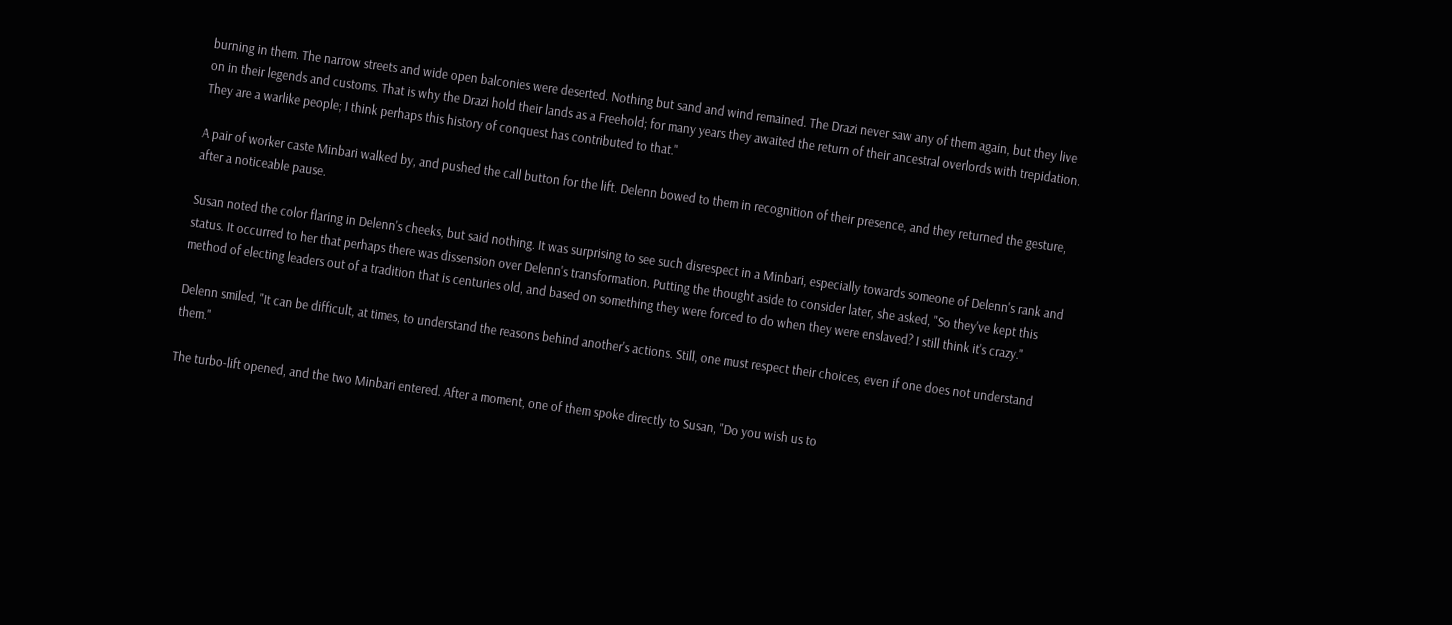burning in them. The narrow streets and wide open balconies were deserted. Nothing but sand and wind remained. The Drazi never saw any of them again, but they live on in their legends and customs. That is why the Drazi hold their lands as a Freehold; for many years they awaited the return of their ancestral overlords with trepidation. They are a warlike people; I think perhaps this history of conquest has contributed to that."

A pair of worker caste Minbari walked by, and pushed the call button for the lift. Delenn bowed to them in recognition of their presence, and they returned the gesture, after a noticeable pause.

Susan noted the color flaring in Delenn's cheeks, but said nothing. It was surprising to see such disrespect in a Minbari, especially towards someone of Delenn's rank and status. It occurred to her that perhaps there was dissension over Delenn's transformation. Putting the thought aside to consider later, she asked, "So they've kept this method of electing leaders out of a tradition that is centuries old, and based on something they were forced to do when they were enslaved? I still think it's crazy."

Delenn smiled, "It can be difficult, at times, to understand the reasons behind another's actions. Still, one must respect their choices, even if one does not understand them."

The turbo-lift opened, and the two Minbari entered. After a moment, one of them spoke directly to Susan, "Do you wish us to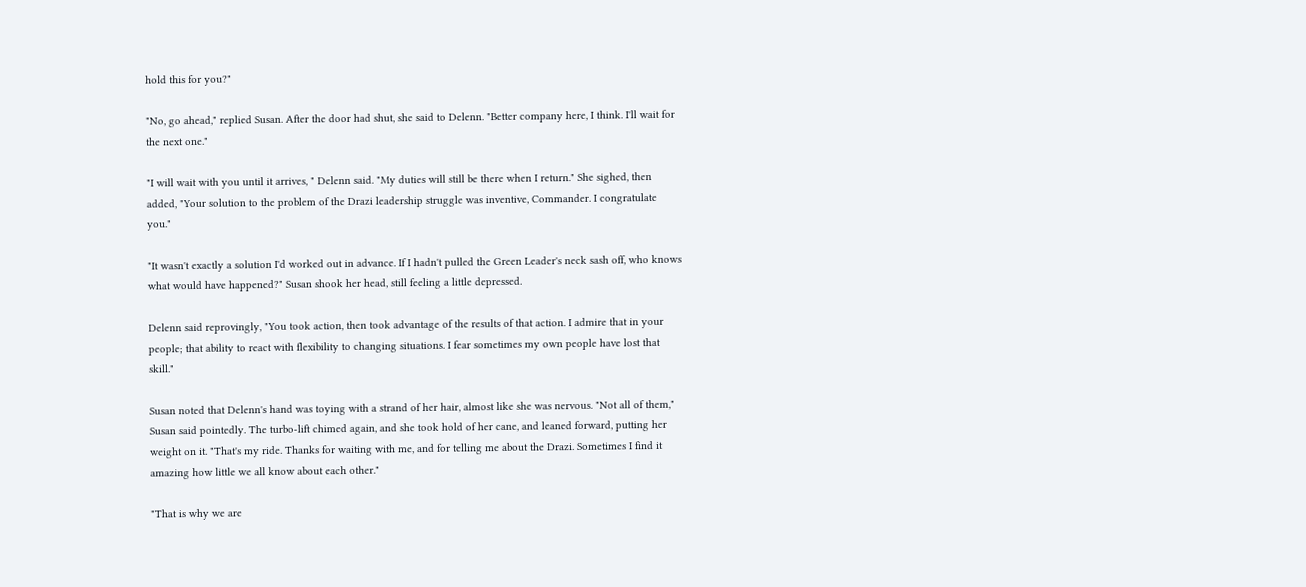hold this for you?"

"No, go ahead," replied Susan. After the door had shut, she said to Delenn. "Better company here, I think. I'll wait for the next one."

"I will wait with you until it arrives, " Delenn said. "My duties will still be there when I return." She sighed, then added, "Your solution to the problem of the Drazi leadership struggle was inventive, Commander. I congratulate you."

"It wasn't exactly a solution I'd worked out in advance. If I hadn't pulled the Green Leader's neck sash off, who knows what would have happened?" Susan shook her head, still feeling a little depressed.

Delenn said reprovingly, "You took action, then took advantage of the results of that action. I admire that in your people; that ability to react with flexibility to changing situations. I fear sometimes my own people have lost that skill."

Susan noted that Delenn's hand was toying with a strand of her hair, almost like she was nervous. "Not all of them," Susan said pointedly. The turbo-lift chimed again, and she took hold of her cane, and leaned forward, putting her weight on it. "That's my ride. Thanks for waiting with me, and for telling me about the Drazi. Sometimes I find it amazing how little we all know about each other."

"That is why we are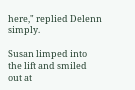here," replied Delenn simply.

Susan limped into the lift and smiled out at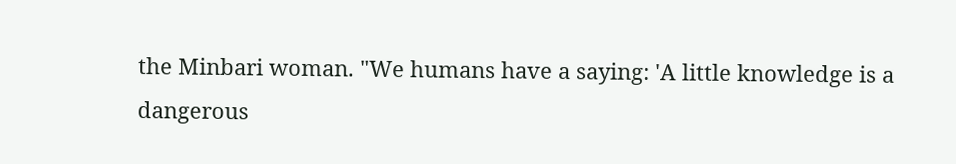the Minbari woman. "We humans have a saying: 'A little knowledge is a dangerous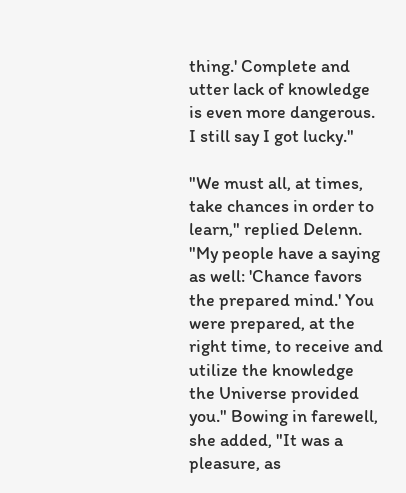thing.' Complete and utter lack of knowledge is even more dangerous. I still say I got lucky."

"We must all, at times, take chances in order to learn," replied Delenn. "My people have a saying as well: 'Chance favors the prepared mind.' You were prepared, at the right time, to receive and utilize the knowledge the Universe provided you." Bowing in farewell, she added, "It was a pleasure, as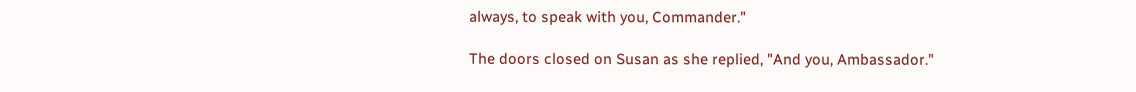always, to speak with you, Commander."

The doors closed on Susan as she replied, "And you, Ambassador."